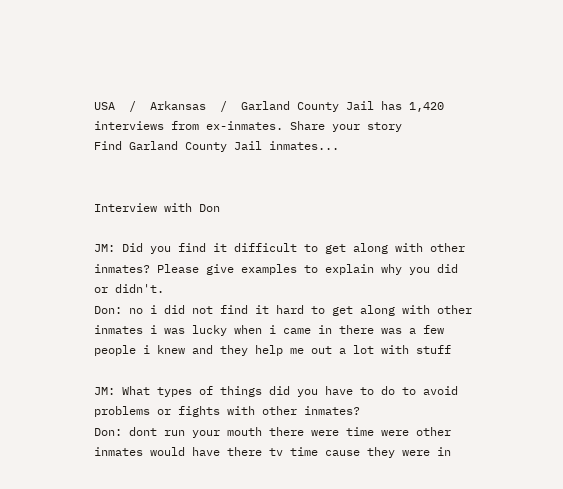USA  /  Arkansas  /  Garland County Jail has 1,420 interviews from ex-inmates. Share your story
Find Garland County Jail inmates...


Interview with Don

JM: Did you find it difficult to get along with other inmates? Please give examples to explain why you did or didn't.
Don: no i did not find it hard to get along with other inmates i was lucky when i came in there was a few people i knew and they help me out a lot with stuff

JM: What types of things did you have to do to avoid problems or fights with other inmates?
Don: dont run your mouth there were time were other inmates would have there tv time cause they were in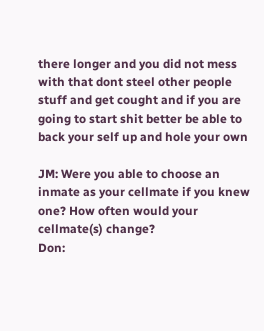there longer and you did not mess with that dont steel other people stuff and get cought and if you are going to start shit better be able to back your self up and hole your own

JM: Were you able to choose an inmate as your cellmate if you knew one? How often would your cellmate(s) change?
Don: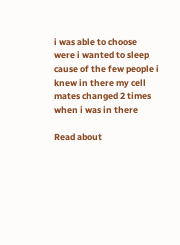i was able to choose were i wanted to sleep cause of the few people i knew in there my cell mates changed 2 times when i was in there

Read about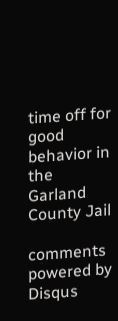time off for good behavior in the Garland County Jail

comments powered by Disqus